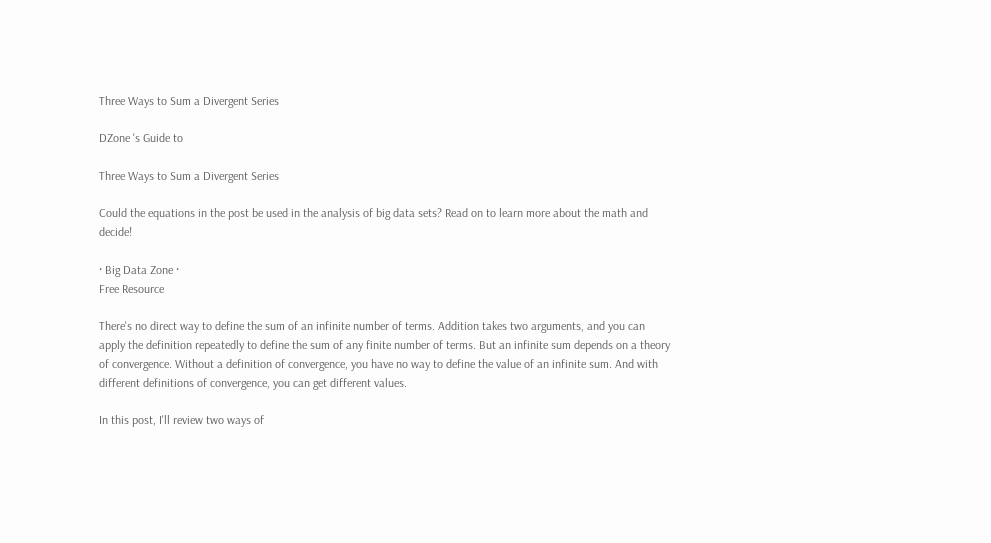Three Ways to Sum a Divergent Series

DZone 's Guide to

Three Ways to Sum a Divergent Series

Could the equations in the post be used in the analysis of big data sets? Read on to learn more about the math and decide!

· Big Data Zone ·
Free Resource

There's no direct way to define the sum of an infinite number of terms. Addition takes two arguments, and you can apply the definition repeatedly to define the sum of any finite number of terms. But an infinite sum depends on a theory of convergence. Without a definition of convergence, you have no way to define the value of an infinite sum. And with different definitions of convergence, you can get different values.

In this post, I'll review two ways of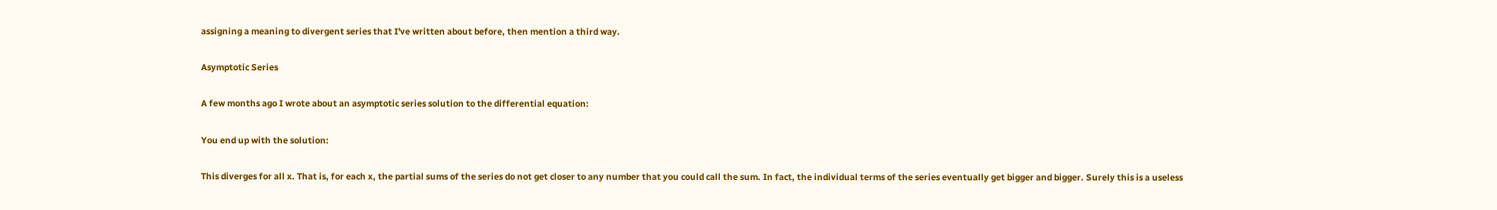assigning a meaning to divergent series that I've written about before, then mention a third way.

Asymptotic Series

A few months ago I wrote about an asymptotic series solution to the differential equation:

You end up with the solution:

This diverges for all x. That is, for each x, the partial sums of the series do not get closer to any number that you could call the sum. In fact, the individual terms of the series eventually get bigger and bigger. Surely this is a useless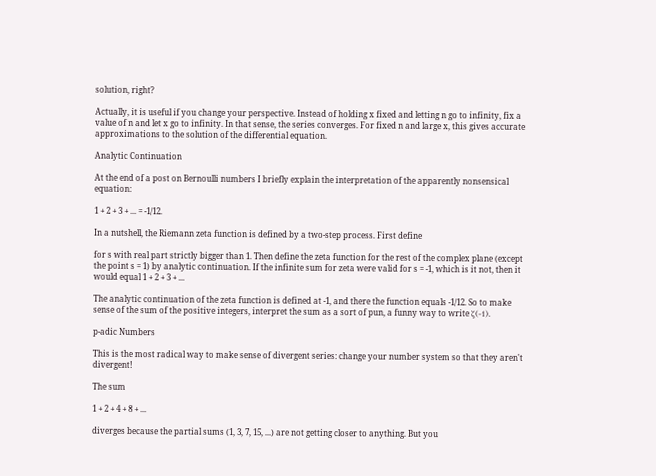solution, right?

Actually, it is useful if you change your perspective. Instead of holding x fixed and letting n go to infinity, fix a value of n and let x go to infinity. In that sense, the series converges. For fixed n and large x, this gives accurate approximations to the solution of the differential equation.

Analytic Continuation

At the end of a post on Bernoulli numbers I briefly explain the interpretation of the apparently nonsensical equation:

1 + 2 + 3 + ... = -1/12.

In a nutshell, the Riemann zeta function is defined by a two-step process. First define

for s with real part strictly bigger than 1. Then define the zeta function for the rest of the complex plane (except the point s = 1) by analytic continuation. If the infinite sum for zeta were valid for s = -1, which is it not, then it would equal 1 + 2 + 3 + ...

The analytic continuation of the zeta function is defined at -1, and there the function equals -1/12. So to make sense of the sum of the positive integers, interpret the sum as a sort of pun, a funny way to write ζ(-1).

p-adic Numbers

This is the most radical way to make sense of divergent series: change your number system so that they aren't divergent!

The sum

1 + 2 + 4 + 8 + ...

diverges because the partial sums (1, 3, 7, 15, ...) are not getting closer to anything. But you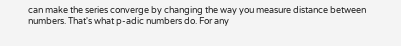can make the series converge by changing the way you measure distance between numbers. That's what p-adic numbers do. For any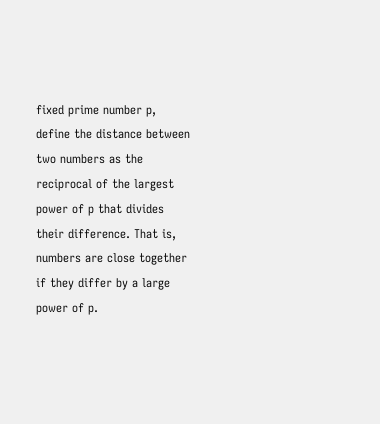fixed prime number p, define the distance between two numbers as the reciprocal of the largest power of p that divides their difference. That is, numbers are close together if they differ by a large power of p.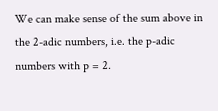We can make sense of the sum above in the 2-adic numbers, i.e. the p-adic numbers with p = 2.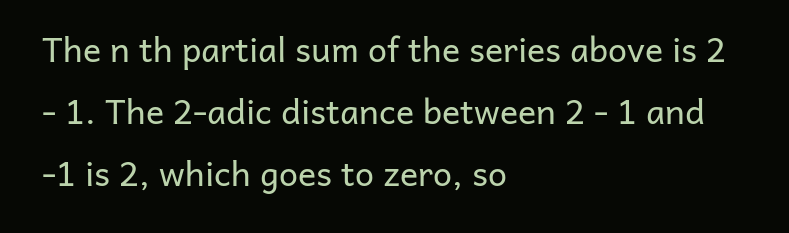The n th partial sum of the series above is 2 - 1. The 2-adic distance between 2 - 1 and -1 is 2, which goes to zero, so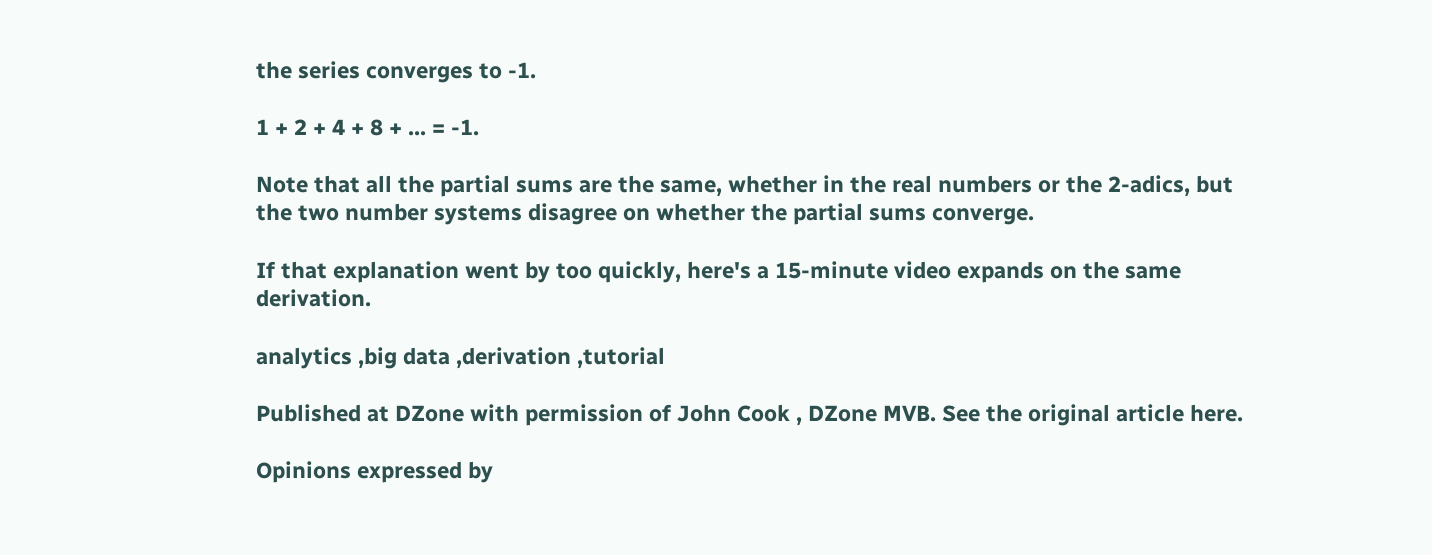the series converges to -1.

1 + 2 + 4 + 8 + ... = -1.

Note that all the partial sums are the same, whether in the real numbers or the 2-adics, but the two number systems disagree on whether the partial sums converge.

If that explanation went by too quickly, here's a 15-minute video expands on the same derivation.

analytics ,big data ,derivation ,tutorial

Published at DZone with permission of John Cook , DZone MVB. See the original article here.

Opinions expressed by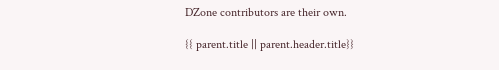DZone contributors are their own.

{{ parent.title || parent.header.title}}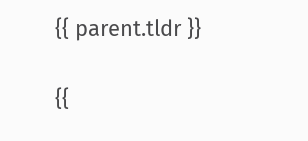{{ parent.tldr }}

{{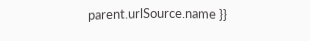parent.urlSource.name }}